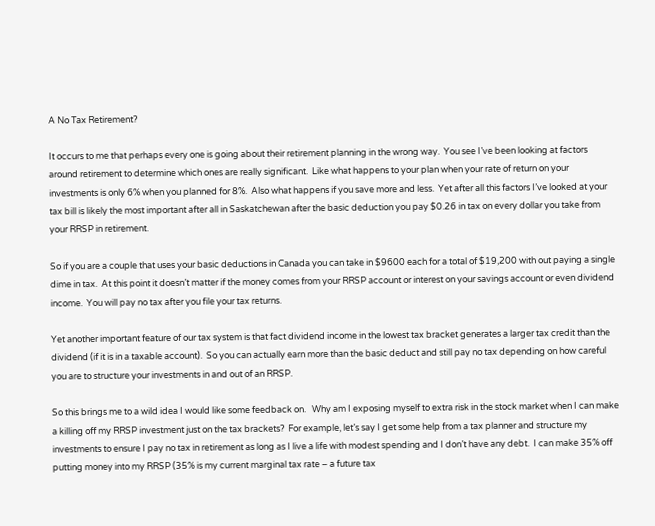A No Tax Retirement?

It occurs to me that perhaps every one is going about their retirement planning in the wrong way.  You see I’ve been looking at factors around retirement to determine which ones are really significant.  Like what happens to your plan when your rate of return on your investments is only 6% when you planned for 8%.  Also what happens if you save more and less.  Yet after all this factors I’ve looked at your tax bill is likely the most important after all in Saskatchewan after the basic deduction you pay $0.26 in tax on every dollar you take from your RRSP in retirement.

So if you are a couple that uses your basic deductions in Canada you can take in $9600 each for a total of $19,200 with out paying a single dime in tax.  At this point it doesn’t matter if the money comes from your RRSP account or interest on your savings account or even dividend income.  You will pay no tax after you file your tax returns.

Yet another important feature of our tax system is that fact dividend income in the lowest tax bracket generates a larger tax credit than the dividend (if it is in a taxable account).  So you can actually earn more than the basic deduct and still pay no tax depending on how careful you are to structure your investments in and out of an RRSP.

So this brings me to a wild idea I would like some feedback on.   Why am I exposing myself to extra risk in the stock market when I can make a killing off my RRSP investment just on the tax brackets?  For example, let’s say I get some help from a tax planner and structure my investments to ensure I pay no tax in retirement as long as I live a life with modest spending and I don’t have any debt.  I can make 35% off putting money into my RRSP (35% is my current marginal tax rate – a future tax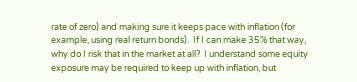rate of zero) and making sure it keeps pace with inflation (for example, using real return bonds).  If I can make 35% that way, why do I risk that in the market at all?  I understand some equity exposure may be required to keep up with inflation, but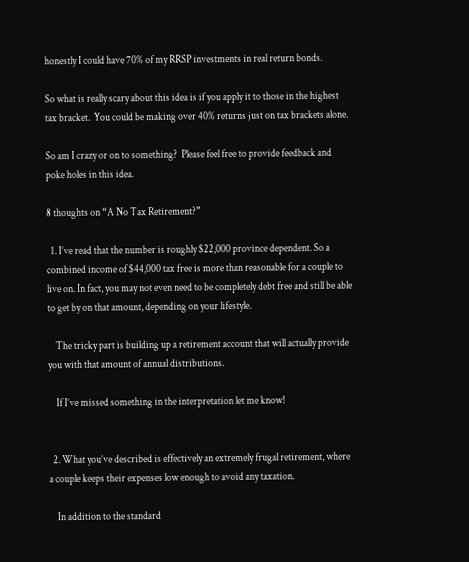honestly I could have 70% of my RRSP investments in real return bonds.

So what is really scary about this idea is if you apply it to those in the highest tax bracket.  You could be making over 40% returns just on tax brackets alone.

So am I crazy or on to something?  Please feel free to provide feedback and poke holes in this idea.

8 thoughts on “A No Tax Retirement?”

  1. I’ve read that the number is roughly $22,000 province dependent. So a combined income of $44,000 tax free is more than reasonable for a couple to live on. In fact, you may not even need to be completely debt free and still be able to get by on that amount, depending on your lifestyle.

    The tricky part is building up a retirement account that will actually provide you with that amount of annual distributions.

    If I’ve missed something in the interpretation let me know!


  2. What you’ve described is effectively an extremely frugal retirement, where a couple keeps their expenses low enough to avoid any taxation.

    In addition to the standard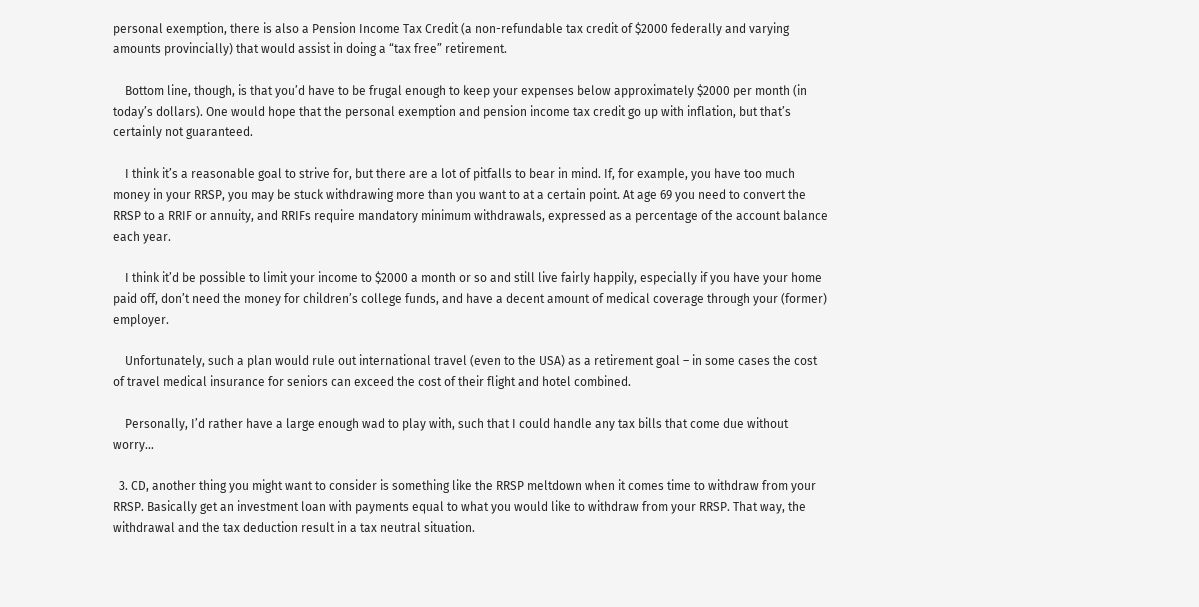personal exemption, there is also a Pension Income Tax Credit (a non-refundable tax credit of $2000 federally and varying amounts provincially) that would assist in doing a “tax free” retirement.

    Bottom line, though, is that you’d have to be frugal enough to keep your expenses below approximately $2000 per month (in today’s dollars). One would hope that the personal exemption and pension income tax credit go up with inflation, but that’s certainly not guaranteed.

    I think it’s a reasonable goal to strive for, but there are a lot of pitfalls to bear in mind. If, for example, you have too much money in your RRSP, you may be stuck withdrawing more than you want to at a certain point. At age 69 you need to convert the RRSP to a RRIF or annuity, and RRIFs require mandatory minimum withdrawals, expressed as a percentage of the account balance each year.

    I think it’d be possible to limit your income to $2000 a month or so and still live fairly happily, especially if you have your home paid off, don’t need the money for children’s college funds, and have a decent amount of medical coverage through your (former) employer.

    Unfortunately, such a plan would rule out international travel (even to the USA) as a retirement goal – in some cases the cost of travel medical insurance for seniors can exceed the cost of their flight and hotel combined.

    Personally, I’d rather have a large enough wad to play with, such that I could handle any tax bills that come due without worry…

  3. CD, another thing you might want to consider is something like the RRSP meltdown when it comes time to withdraw from your RRSP. Basically get an investment loan with payments equal to what you would like to withdraw from your RRSP. That way, the withdrawal and the tax deduction result in a tax neutral situation.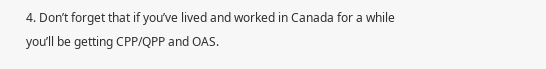4. Don’t forget that if you’ve lived and worked in Canada for a while you’ll be getting CPP/QPP and OAS.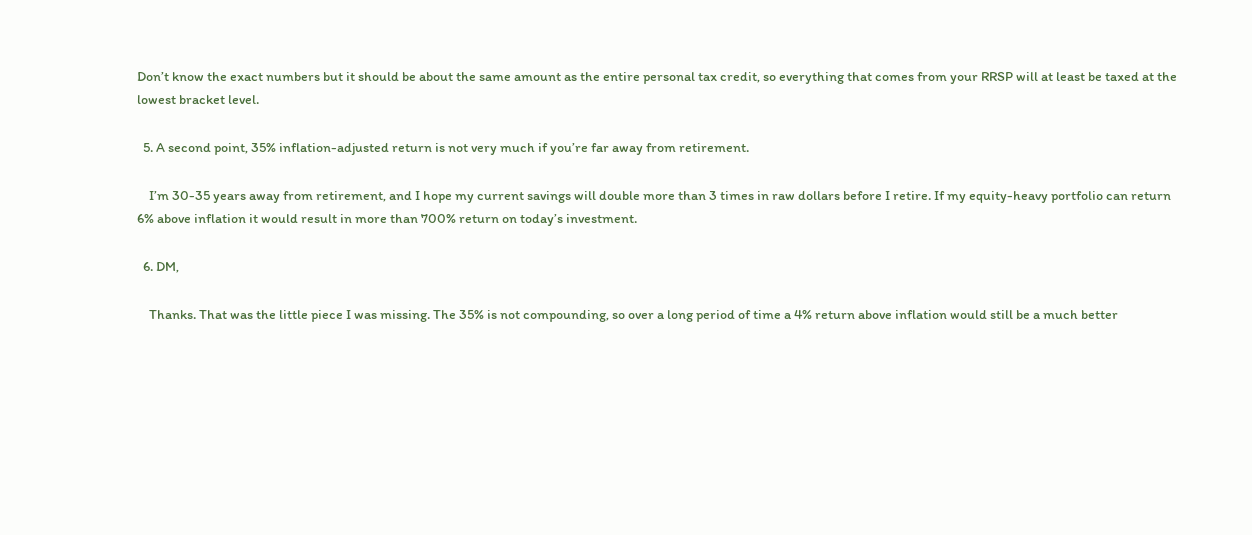Don’t know the exact numbers but it should be about the same amount as the entire personal tax credit, so everything that comes from your RRSP will at least be taxed at the lowest bracket level.

  5. A second point, 35% inflation-adjusted return is not very much if you’re far away from retirement.

    I’m 30-35 years away from retirement, and I hope my current savings will double more than 3 times in raw dollars before I retire. If my equity-heavy portfolio can return 6% above inflation it would result in more than 700% return on today’s investment.

  6. DM,

    Thanks. That was the little piece I was missing. The 35% is not compounding, so over a long period of time a 4% return above inflation would still be a much better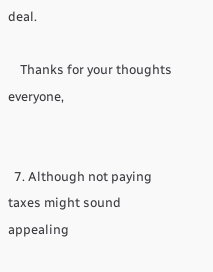deal.

    Thanks for your thoughts everyone,


  7. Although not paying taxes might sound appealing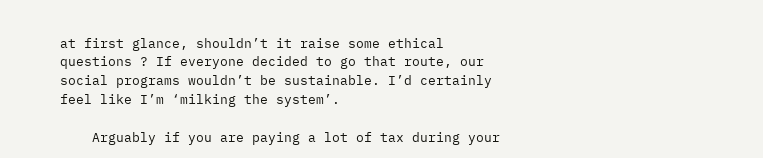at first glance, shouldn’t it raise some ethical questions ? If everyone decided to go that route, our social programs wouldn’t be sustainable. I’d certainly feel like I’m ‘milking the system’.

    Arguably if you are paying a lot of tax during your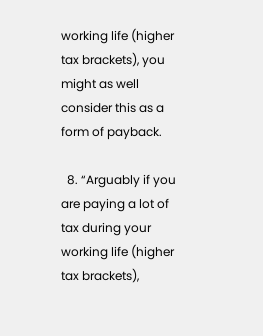working life (higher tax brackets), you might as well consider this as a form of payback.

  8. “Arguably if you are paying a lot of tax during your working life (higher tax brackets),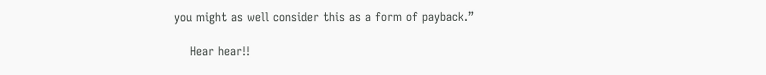you might as well consider this as a form of payback.”

    Hear hear!!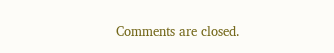Comments are closed.